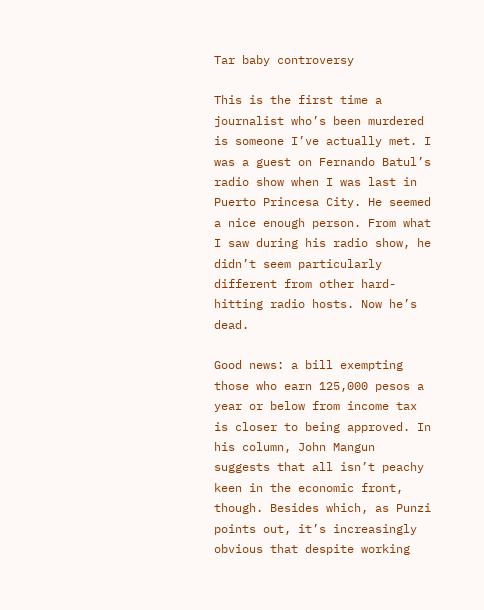Tar baby controversy

This is the first time a journalist who’s been murdered is someone I’ve actually met. I was a guest on Fernando Batul’s radio show when I was last in Puerto Princesa City. He seemed a nice enough person. From what I saw during his radio show, he didn’t seem particularly different from other hard-hitting radio hosts. Now he’s dead.

Good news: a bill exempting those who earn 125,000 pesos a year or below from income tax is closer to being approved. In his column, John Mangun suggests that all isn’t peachy keen in the economic front, though. Besides which, as Punzi points out, it’s increasingly obvious that despite working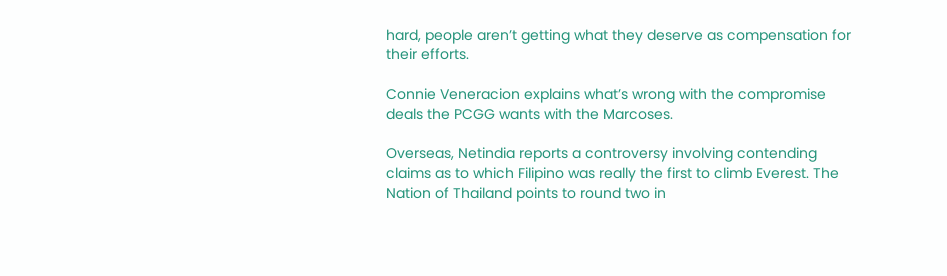hard, people aren’t getting what they deserve as compensation for their efforts.

Connie Veneracion explains what’s wrong with the compromise deals the PCGG wants with the Marcoses.

Overseas, Netindia reports a controversy involving contending claims as to which Filipino was really the first to climb Everest. The Nation of Thailand points to round two in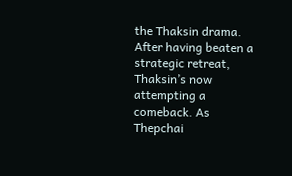the Thaksin drama. After having beaten a strategic retreat, Thaksin’s now attempting a comeback. As Thepchai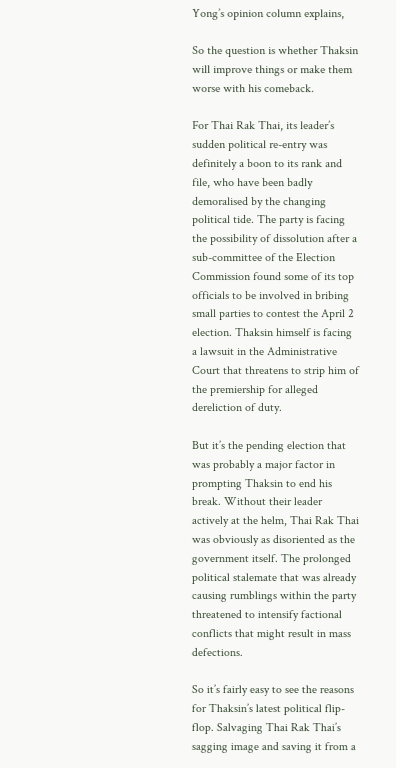Yong’s opinion column explains,

So the question is whether Thaksin will improve things or make them worse with his comeback.

For Thai Rak Thai, its leader’s sudden political re-entry was definitely a boon to its rank and file, who have been badly demoralised by the changing political tide. The party is facing the possibility of dissolution after a sub-committee of the Election Commission found some of its top officials to be involved in bribing small parties to contest the April 2 election. Thaksin himself is facing a lawsuit in the Administrative Court that threatens to strip him of the premiership for alleged dereliction of duty.

But it’s the pending election that was probably a major factor in prompting Thaksin to end his break. Without their leader actively at the helm, Thai Rak Thai was obviously as disoriented as the government itself. The prolonged political stalemate that was already causing rumblings within the party threatened to intensify factional conflicts that might result in mass defections.

So it’s fairly easy to see the reasons for Thaksin’s latest political flip-flop. Salvaging Thai Rak Thai’s sagging image and saving it from a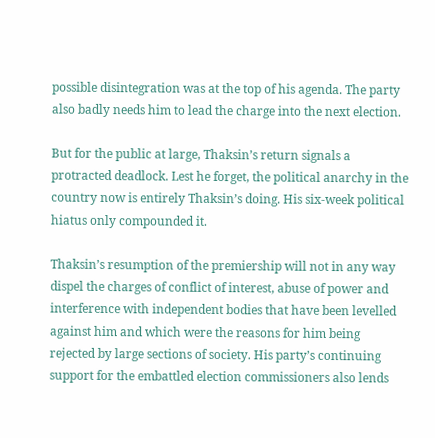possible disintegration was at the top of his agenda. The party also badly needs him to lead the charge into the next election.

But for the public at large, Thaksin’s return signals a protracted deadlock. Lest he forget, the political anarchy in the country now is entirely Thaksin’s doing. His six-week political hiatus only compounded it.

Thaksin’s resumption of the premiership will not in any way dispel the charges of conflict of interest, abuse of power and interference with independent bodies that have been levelled against him and which were the reasons for him being rejected by large sections of society. His party’s continuing support for the embattled election commissioners also lends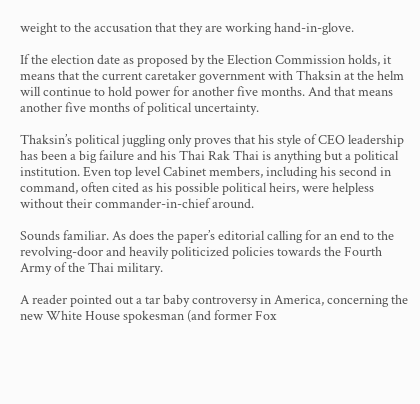weight to the accusation that they are working hand-in-glove.

If the election date as proposed by the Election Commission holds, it means that the current caretaker government with Thaksin at the helm will continue to hold power for another five months. And that means another five months of political uncertainty.

Thaksin’s political juggling only proves that his style of CEO leadership has been a big failure and his Thai Rak Thai is anything but a political institution. Even top level Cabinet members, including his second in command, often cited as his possible political heirs, were helpless without their commander-in-chief around.

Sounds familiar. As does the paper’s editorial calling for an end to the revolving-door and heavily politicized policies towards the Fourth Army of the Thai military.

A reader pointed out a tar baby controversy in America, concerning the new White House spokesman (and former Fox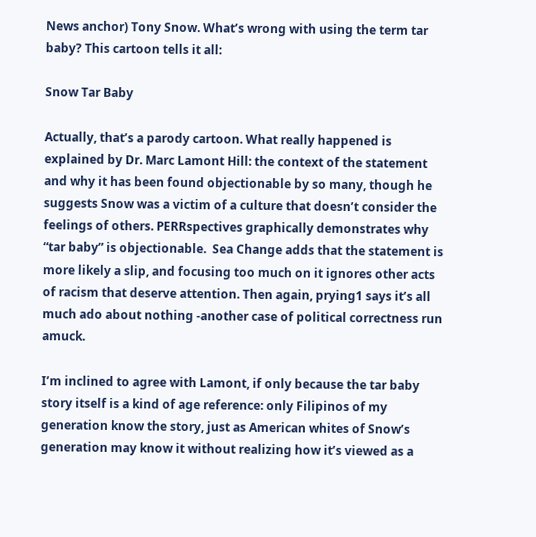News anchor) Tony Snow. What’s wrong with using the term tar baby? This cartoon tells it all:

Snow Tar Baby

Actually, that’s a parody cartoon. What really happened is explained by Dr. Marc Lamont Hill: the context of the statement and why it has been found objectionable by so many, though he suggests Snow was a victim of a culture that doesn’t consider the feelings of others. PERRspectives graphically demonstrates why “tar baby” is objectionable.  Sea Change adds that the statement is more likely a slip, and focusing too much on it ignores other acts of racism that deserve attention. Then again, prying1 says it’s all much ado about nothing -another case of political correctness run amuck.

I’m inclined to agree with Lamont, if only because the tar baby story itself is a kind of age reference: only Filipinos of my generation know the story, just as American whites of Snow’s generation may know it without realizing how it’s viewed as a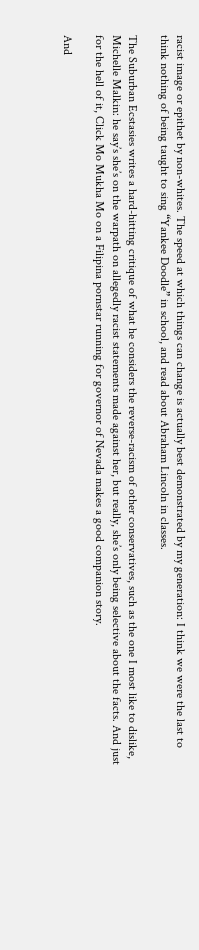racist image or epithet by non-whites. The speed at which things can change is actually best demonstrated by my generation: I think we were the last to think nothing of being taught to sing “Yankee Doodle” in school, and read about Abraham Lincoln in classes.

The Suburban Ecstasies writes a hard-hitting critique of what he considers the reverse-racism of other conservatives, such as the one I most like to dislike, Michelle Malkin: he say’s she’s on the warpath on allegedly racist statements made against her, but really, she’s only being selective about the facts. And just for the hell of it, Click Mo Mukha Mo on a Filipina pornstar running for governor of Nevada makes a good companion story.

And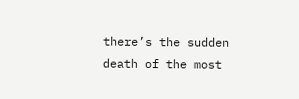there’s the sudden death of the most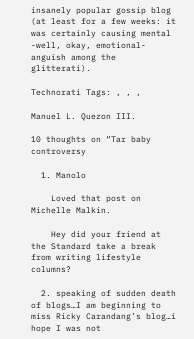insanely popular gossip blog (at least for a few weeks: it was certainly causing mental -well, okay, emotional- anguish among the glitterati).

Technorati Tags: , , ,

Manuel L. Quezon III.

10 thoughts on “Tar baby controversy

  1. Manolo

    Loved that post on Michelle Malkin.

    Hey did your friend at the Standard take a break from writing lifestyle columns?

  2. speaking of sudden death of blogs…I am beginning to miss Ricky Carandang’s blog…i hope I was not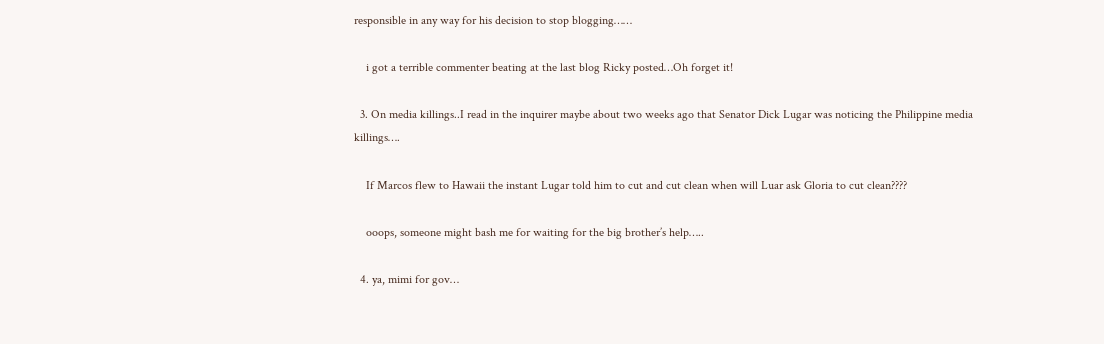responsible in any way for his decision to stop blogging……

    i got a terrible commenter beating at the last blog Ricky posted…Oh forget it!

  3. On media killings..I read in the inquirer maybe about two weeks ago that Senator Dick Lugar was noticing the Philippine media killings….

    If Marcos flew to Hawaii the instant Lugar told him to cut and cut clean when will Luar ask Gloria to cut clean????

    ooops, someone might bash me for waiting for the big brother’s help…..

  4. ya, mimi for gov…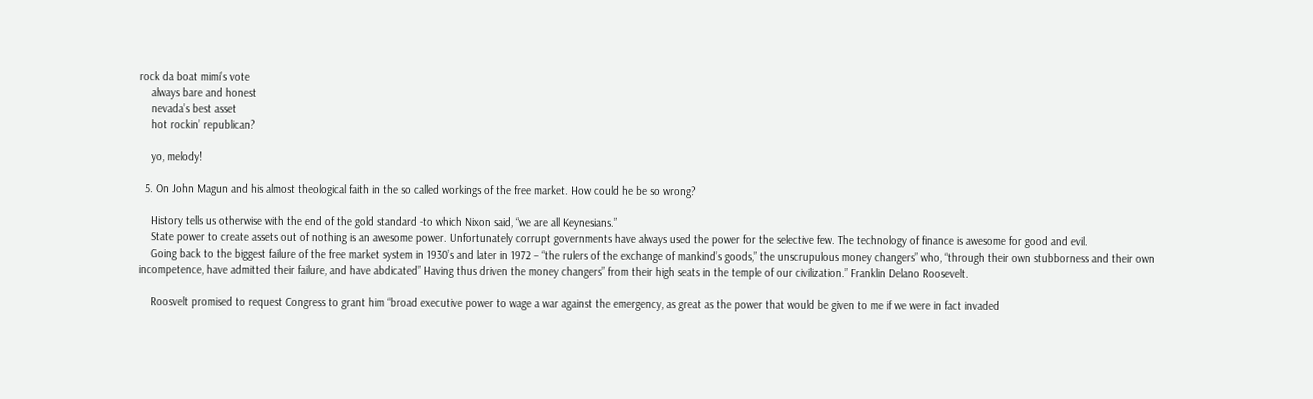rock da boat mimi’s vote
    always bare and honest
    nevada’s best asset
    hot rockin’ republican?

    yo, melody!

  5. On John Magun and his almost theological faith in the so called workings of the free market. How could he be so wrong?

    History tells us otherwise with the end of the gold standard -to which Nixon said, “we are all Keynesians.”
    State power to create assets out of nothing is an awesome power. Unfortunately corrupt governments have always used the power for the selective few. The technology of finance is awesome for good and evil.
    Going back to the biggest failure of the free market system in 1930’s and later in 1972 – “the rulers of the exchange of mankind’s goods,” the unscrupulous money changers” who, “through their own stubborness and their own incompetence, have admitted their failure, and have abdicated” Having thus driven the money changers” from their high seats in the temple of our civilization.” Franklin Delano Roosevelt.

    Roosvelt promised to request Congress to grant him “broad executive power to wage a war against the emergency, as great as the power that would be given to me if we were in fact invaded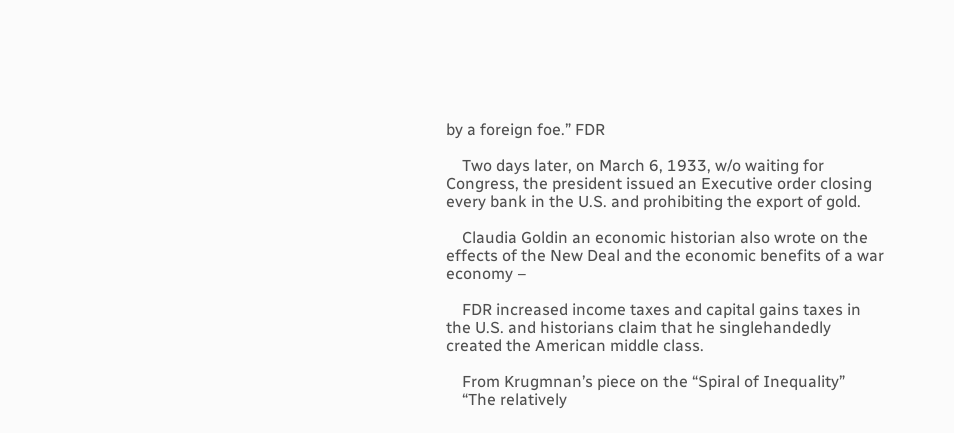by a foreign foe.” FDR

    Two days later, on March 6, 1933, w/o waiting for Congress, the president issued an Executive order closing every bank in the U.S. and prohibiting the export of gold.

    Claudia Goldin an economic historian also wrote on the effects of the New Deal and the economic benefits of a war economy –

    FDR increased income taxes and capital gains taxes in the U.S. and historians claim that he singlehandedly created the American middle class.

    From Krugmnan’s piece on the “Spiral of Inequality”
    “The relatively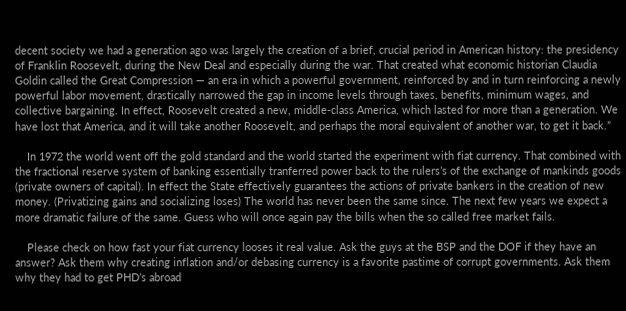decent society we had a generation ago was largely the creation of a brief, crucial period in American history: the presidency of Franklin Roosevelt, during the New Deal and especially during the war. That created what economic historian Claudia Goldin called the Great Compression — an era in which a powerful government, reinforced by and in turn reinforcing a newly powerful labor movement, drastically narrowed the gap in income levels through taxes, benefits, minimum wages, and collective bargaining. In effect, Roosevelt created a new, middle-class America, which lasted for more than a generation. We have lost that America, and it will take another Roosevelt, and perhaps the moral equivalent of another war, to get it back.”

    In 1972 the world went off the gold standard and the world started the experiment with fiat currency. That combined with the fractional reserve system of banking essentially tranferred power back to the rulers’s of the exchange of mankinds goods (private owners of capital). In effect the State effectively guarantees the actions of private bankers in the creation of new money. (Privatizing gains and socializing loses) The world has never been the same since. The next few years we expect a more dramatic failure of the same. Guess who will once again pay the bills when the so called free market fails.

    Please check on how fast your fiat currency looses it real value. Ask the guys at the BSP and the DOF if they have an answer? Ask them why creating inflation and/or debasing currency is a favorite pastime of corrupt governments. Ask them why they had to get PHD’s abroad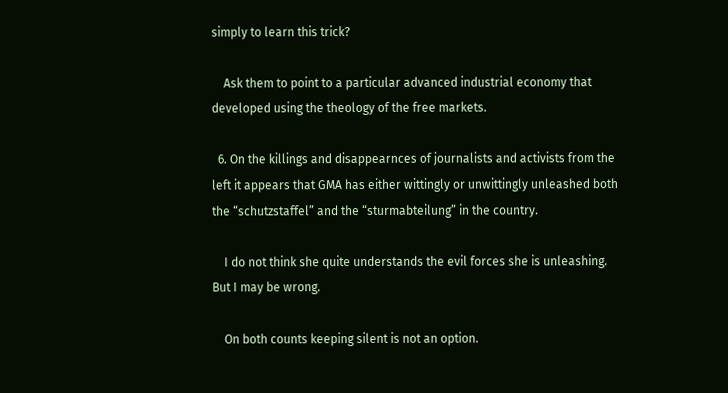simply to learn this trick?

    Ask them to point to a particular advanced industrial economy that developed using the theology of the free markets.

  6. On the killings and disappearnces of journalists and activists from the left it appears that GMA has either wittingly or unwittingly unleashed both the “schutzstaffel” and the “sturmabteilung” in the country.

    I do not think she quite understands the evil forces she is unleashing. But I may be wrong.

    On both counts keeping silent is not an option.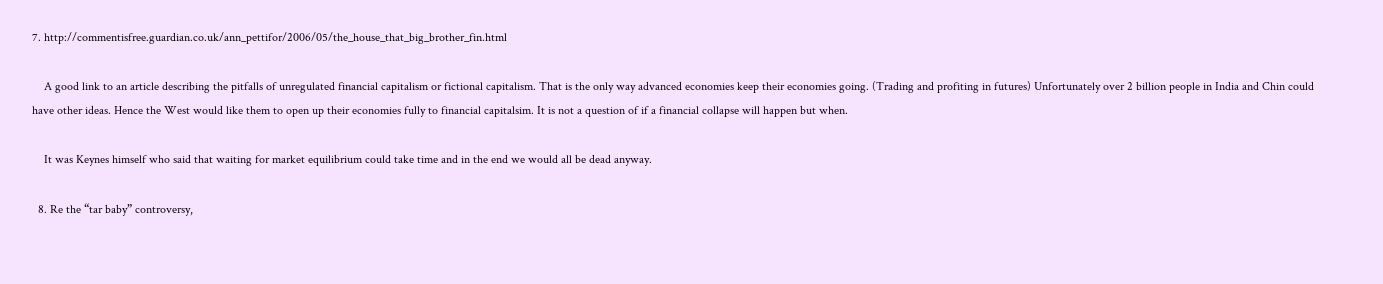7. http://commentisfree.guardian.co.uk/ann_pettifor/2006/05/the_house_that_big_brother_fin.html

    A good link to an article describing the pitfalls of unregulated financial capitalism or fictional capitalism. That is the only way advanced economies keep their economies going. (Trading and profiting in futures) Unfortunately over 2 billion people in India and Chin could have other ideas. Hence the West would like them to open up their economies fully to financial capitalsim. It is not a question of if a financial collapse will happen but when.

    It was Keynes himself who said that waiting for market equilibrium could take time and in the end we would all be dead anyway.

  8. Re the “tar baby” controversy,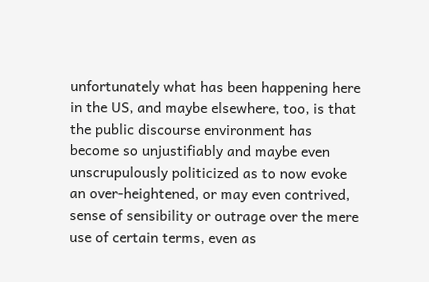unfortunately what has been happening here in the US, and maybe elsewhere, too, is that the public discourse environment has become so unjustifiably and maybe even unscrupulously politicized as to now evoke an over-heightened, or may even contrived, sense of sensibility or outrage over the mere use of certain terms, even as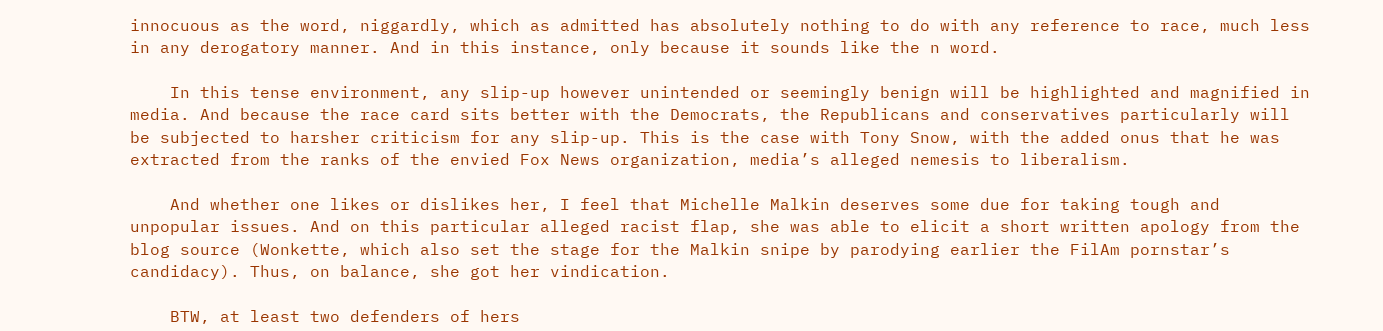innocuous as the word, niggardly, which as admitted has absolutely nothing to do with any reference to race, much less in any derogatory manner. And in this instance, only because it sounds like the n word.

    In this tense environment, any slip-up however unintended or seemingly benign will be highlighted and magnified in media. And because the race card sits better with the Democrats, the Republicans and conservatives particularly will be subjected to harsher criticism for any slip-up. This is the case with Tony Snow, with the added onus that he was extracted from the ranks of the envied Fox News organization, media’s alleged nemesis to liberalism.

    And whether one likes or dislikes her, I feel that Michelle Malkin deserves some due for taking tough and unpopular issues. And on this particular alleged racist flap, she was able to elicit a short written apology from the blog source (Wonkette, which also set the stage for the Malkin snipe by parodying earlier the FilAm pornstar’s candidacy). Thus, on balance, she got her vindication.

    BTW, at least two defenders of hers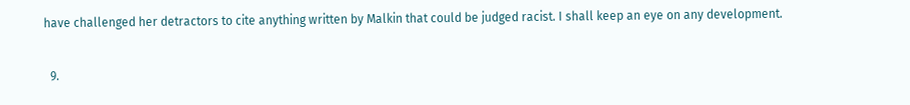have challenged her detractors to cite anything written by Malkin that could be judged racist. I shall keep an eye on any development.

  9.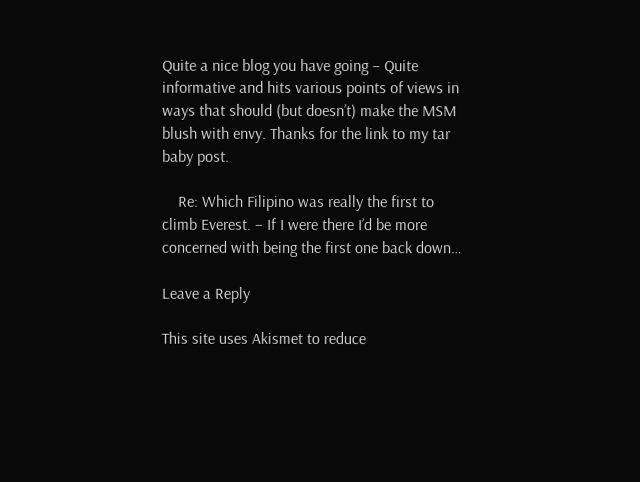Quite a nice blog you have going – Quite informative and hits various points of views in ways that should (but doesn’t) make the MSM blush with envy. Thanks for the link to my tar baby post.

    Re: Which Filipino was really the first to climb Everest. – If I were there I’d be more concerned with being the first one back down…

Leave a Reply

This site uses Akismet to reduce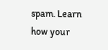spam. Learn how your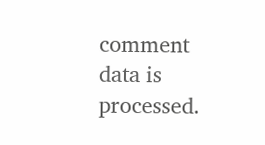comment data is processed.